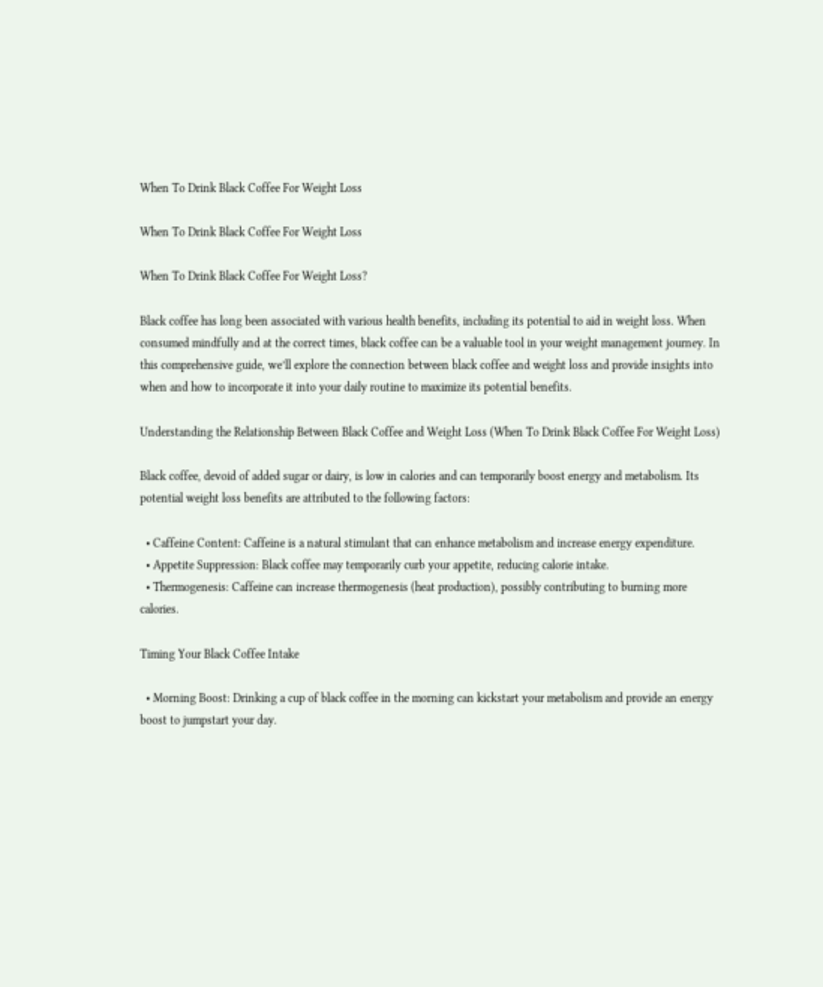When To Drink Black Coffee For Weight Loss

When To Drink Black Coffee For Weight Loss

When To Drink Black Coffee For Weight Loss?

Black coffee has long been associated with various health benefits, including its potential to aid in weight loss. When consumed mindfully and at the correct times, black coffee can be a valuable tool in your weight management journey. In this comprehensive guide, we’ll explore the connection between black coffee and weight loss and provide insights into when and how to incorporate it into your daily routine to maximize its potential benefits.

Understanding the Relationship Between Black Coffee and Weight Loss (When To Drink Black Coffee For Weight Loss)

Black coffee, devoid of added sugar or dairy, is low in calories and can temporarily boost energy and metabolism. Its potential weight loss benefits are attributed to the following factors:

  • Caffeine Content: Caffeine is a natural stimulant that can enhance metabolism and increase energy expenditure.
  • Appetite Suppression: Black coffee may temporarily curb your appetite, reducing calorie intake.
  • Thermogenesis: Caffeine can increase thermogenesis (heat production), possibly contributing to burning more calories.

Timing Your Black Coffee Intake

  • Morning Boost: Drinking a cup of black coffee in the morning can kickstart your metabolism and provide an energy boost to jumpstart your day.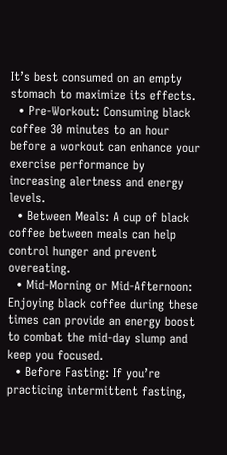It’s best consumed on an empty stomach to maximize its effects.
  • Pre-Workout: Consuming black coffee 30 minutes to an hour before a workout can enhance your exercise performance by increasing alertness and energy levels.
  • Between Meals: A cup of black coffee between meals can help control hunger and prevent overeating.
  • Mid-Morning or Mid-Afternoon: Enjoying black coffee during these times can provide an energy boost to combat the mid-day slump and keep you focused.
  • Before Fasting: If you’re practicing intermittent fasting,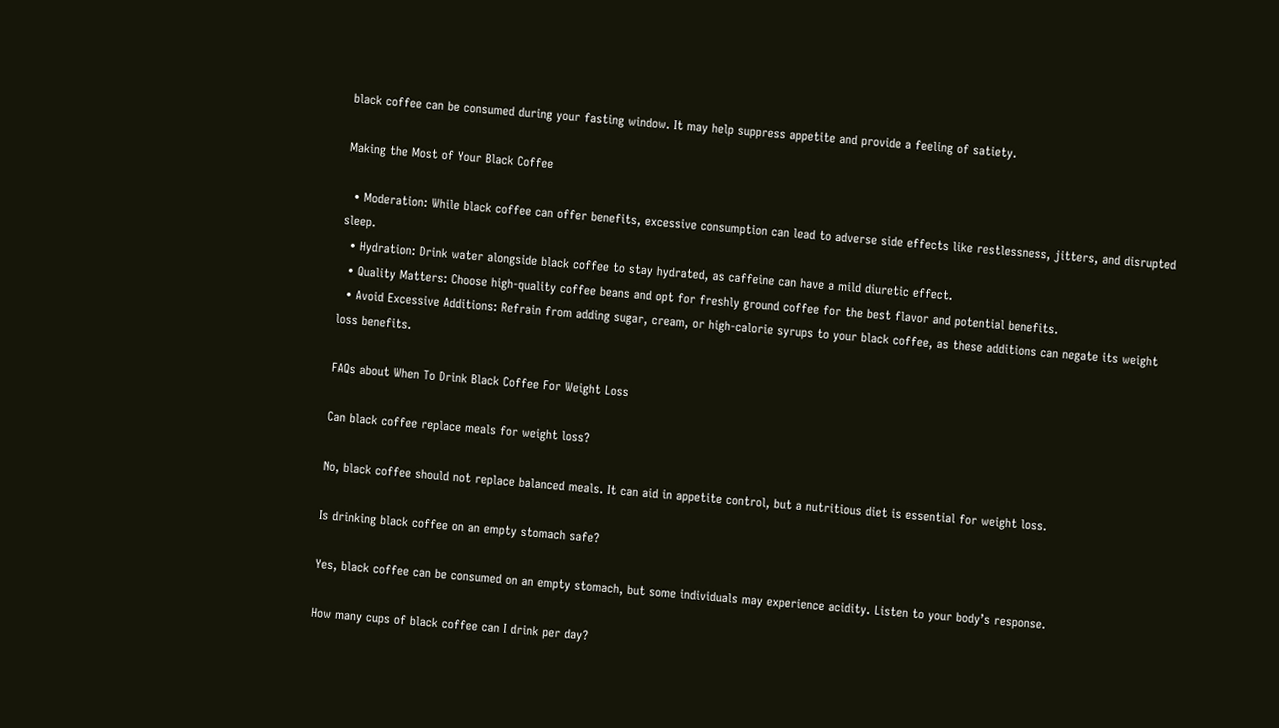black coffee can be consumed during your fasting window. It may help suppress appetite and provide a feeling of satiety.

Making the Most of Your Black Coffee

  • Moderation: While black coffee can offer benefits, excessive consumption can lead to adverse side effects like restlessness, jitters, and disrupted sleep.
  • Hydration: Drink water alongside black coffee to stay hydrated, as caffeine can have a mild diuretic effect.
  • Quality Matters: Choose high-quality coffee beans and opt for freshly ground coffee for the best flavor and potential benefits.
  • Avoid Excessive Additions: Refrain from adding sugar, cream, or high-calorie syrups to your black coffee, as these additions can negate its weight loss benefits.

FAQs about When To Drink Black Coffee For Weight Loss

Can black coffee replace meals for weight loss?

No, black coffee should not replace balanced meals. It can aid in appetite control, but a nutritious diet is essential for weight loss.

Is drinking black coffee on an empty stomach safe?

Yes, black coffee can be consumed on an empty stomach, but some individuals may experience acidity. Listen to your body’s response.

How many cups of black coffee can I drink per day?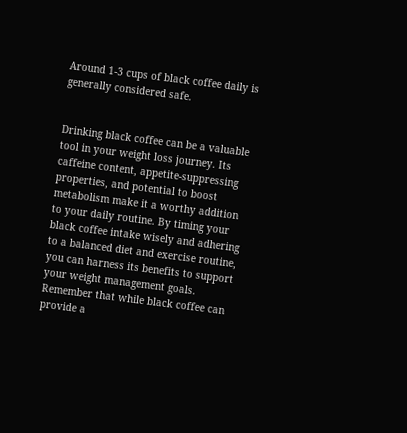Around 1-3 cups of black coffee daily is generally considered safe.


Drinking black coffee can be a valuable tool in your weight loss journey. Its caffeine content, appetite-suppressing properties, and potential to boost metabolism make it a worthy addition to your daily routine. By timing your black coffee intake wisely and adhering to a balanced diet and exercise routine, you can harness its benefits to support your weight management goals. Remember that while black coffee can provide a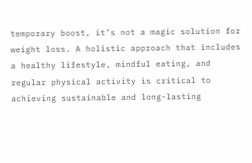temporary boost, it’s not a magic solution for weight loss. A holistic approach that includes a healthy lifestyle, mindful eating, and regular physical activity is critical to achieving sustainable and long-lasting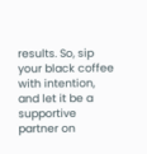results. So, sip your black coffee with intention, and let it be a supportive partner on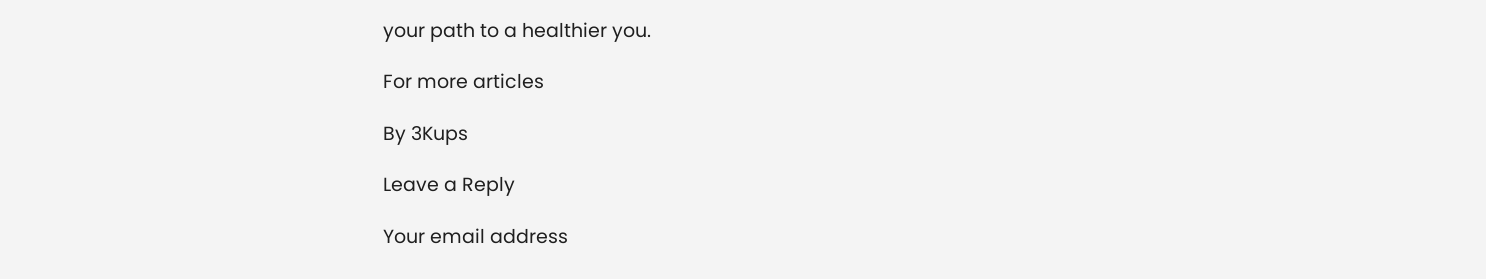your path to a healthier you.

For more articles

By 3Kups

Leave a Reply

Your email address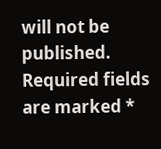will not be published. Required fields are marked *